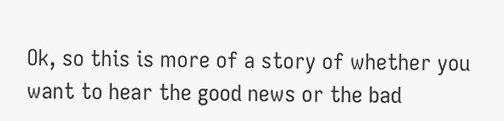Ok, so this is more of a story of whether you want to hear the good news or the bad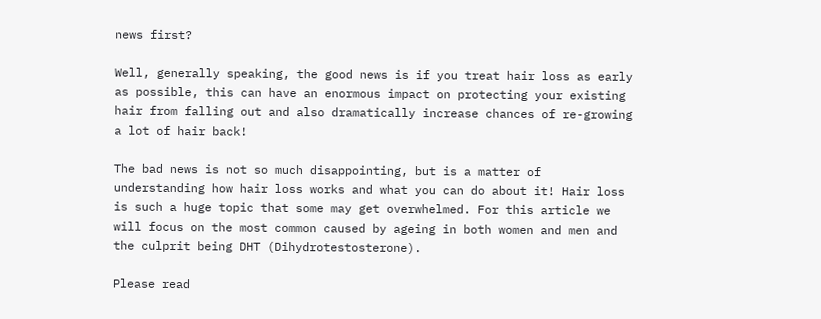news first?

Well, generally speaking, the good news is if you treat hair loss as early as possible, this can have an enormous impact on protecting your existing hair from falling out and also dramatically increase chances of re-growing a lot of hair back!

The bad news is not so much disappointing, but is a matter of understanding how hair loss works and what you can do about it! Hair loss is such a huge topic that some may get overwhelmed. For this article we will focus on the most common caused by ageing in both women and men and the culprit being DHT (Dihydrotestosterone).

Please read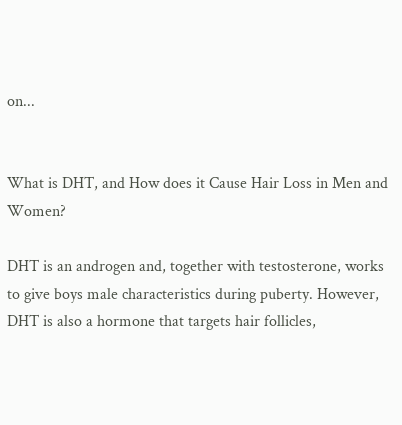on...


What is DHT, and How does it Cause Hair Loss in Men and Women?

DHT is an androgen and, together with testosterone, works to give boys male characteristics during puberty. However, DHT is also a hormone that targets hair follicles,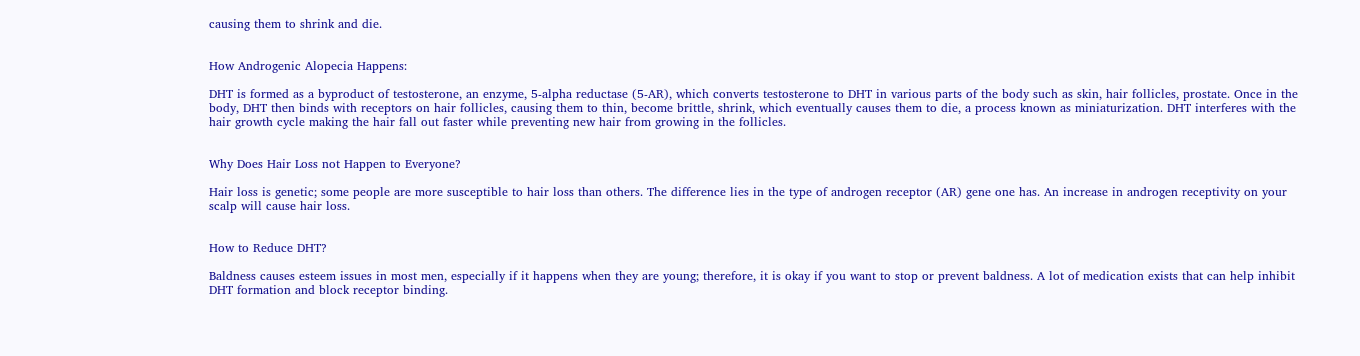causing them to shrink and die.


How Androgenic Alopecia Happens:

DHT is formed as a byproduct of testosterone, an enzyme, 5-alpha reductase (5-AR), which converts testosterone to DHT in various parts of the body such as skin, hair follicles, prostate. Once in the body, DHT then binds with receptors on hair follicles, causing them to thin, become brittle, shrink, which eventually causes them to die, a process known as miniaturization. DHT interferes with the hair growth cycle making the hair fall out faster while preventing new hair from growing in the follicles.


Why Does Hair Loss not Happen to Everyone?

Hair loss is genetic; some people are more susceptible to hair loss than others. The difference lies in the type of androgen receptor (AR) gene one has. An increase in androgen receptivity on your scalp will cause hair loss.


How to Reduce DHT?

Baldness causes esteem issues in most men, especially if it happens when they are young; therefore, it is okay if you want to stop or prevent baldness. A lot of medication exists that can help inhibit DHT formation and block receptor binding.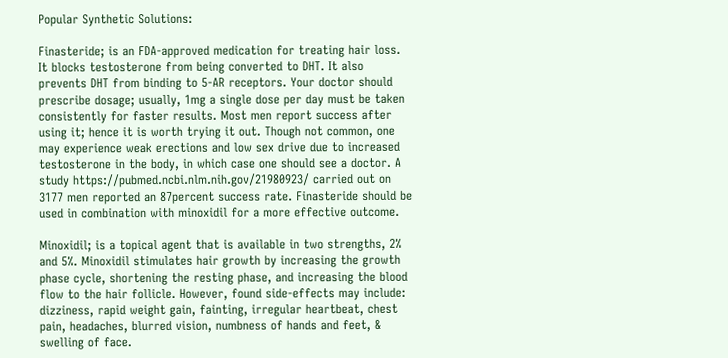Popular Synthetic Solutions:

Finasteride; is an FDA-approved medication for treating hair loss. It blocks testosterone from being converted to DHT. It also prevents DHT from binding to 5-AR receptors. Your doctor should prescribe dosage; usually, 1mg a single dose per day must be taken consistently for faster results. Most men report success after using it; hence it is worth trying it out. Though not common, one may experience weak erections and low sex drive due to increased testosterone in the body, in which case one should see a doctor. A study https://pubmed.ncbi.nlm.nih.gov/21980923/ carried out on 3177 men reported an 87percent success rate. Finasteride should be used in combination with minoxidil for a more effective outcome.

Minoxidil; is a topical agent that is available in two strengths, 2% and 5%. Minoxidil stimulates hair growth by increasing the growth phase cycle, shortening the resting phase, and increasing the blood flow to the hair follicle. However, found side-effects may include: dizziness, rapid weight gain, fainting, irregular heartbeat, chest pain, headaches, blurred vision, numbness of hands and feet, & swelling of face.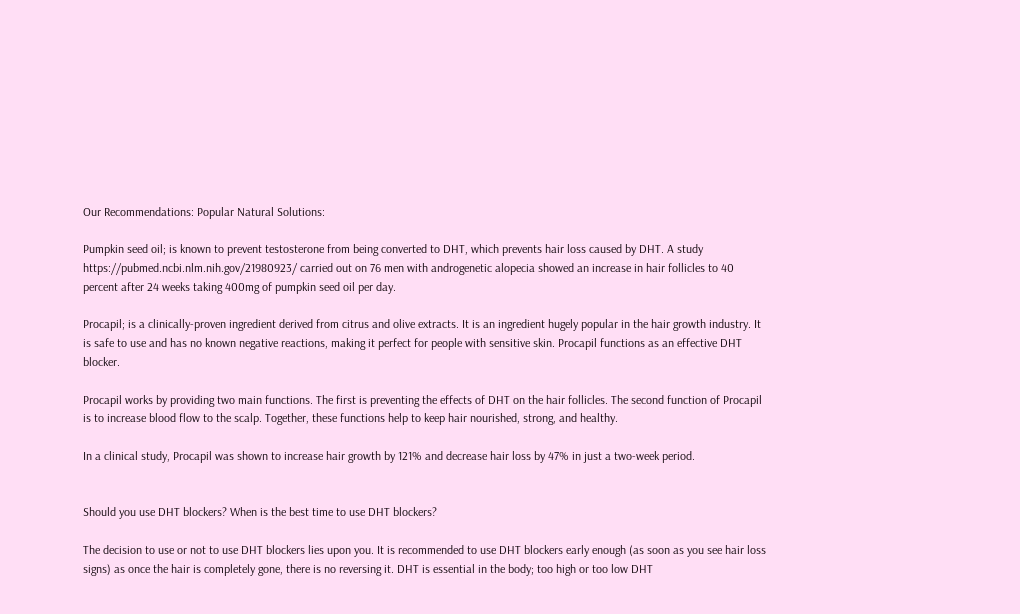Our Recommendations: Popular Natural Solutions:

Pumpkin seed oil; is known to prevent testosterone from being converted to DHT, which prevents hair loss caused by DHT. A study https://pubmed.ncbi.nlm.nih.gov/21980923/ carried out on 76 men with androgenetic alopecia showed an increase in hair follicles to 40 percent after 24 weeks taking 400mg of pumpkin seed oil per day.

Procapil; is a clinically-proven ingredient derived from citrus and olive extracts. It is an ingredient hugely popular in the hair growth industry. It is safe to use and has no known negative reactions, making it perfect for people with sensitive skin. Procapil functions as an effective DHT blocker.

Procapil works by providing two main functions. The first is preventing the effects of DHT on the hair follicles. The second function of Procapil is to increase blood flow to the scalp. Together, these functions help to keep hair nourished, strong, and healthy.

In a clinical study, Procapil was shown to increase hair growth by 121% and decrease hair loss by 47% in just a two-week period.


Should you use DHT blockers? When is the best time to use DHT blockers?

The decision to use or not to use DHT blockers lies upon you. It is recommended to use DHT blockers early enough (as soon as you see hair loss signs) as once the hair is completely gone, there is no reversing it. DHT is essential in the body; too high or too low DHT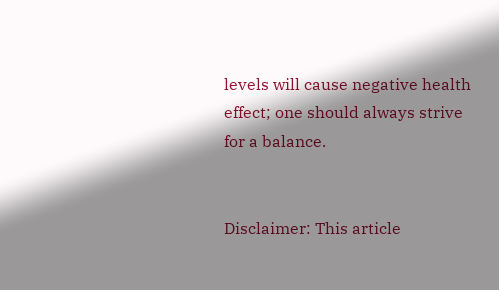levels will cause negative health effect; one should always strive for a balance.


Disclaimer: This article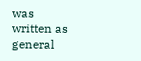was written as general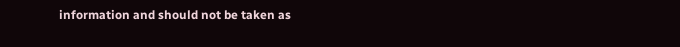information and should not be taken as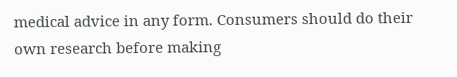medical advice in any form. Consumers should do their own research before making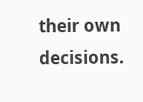their own decisions.